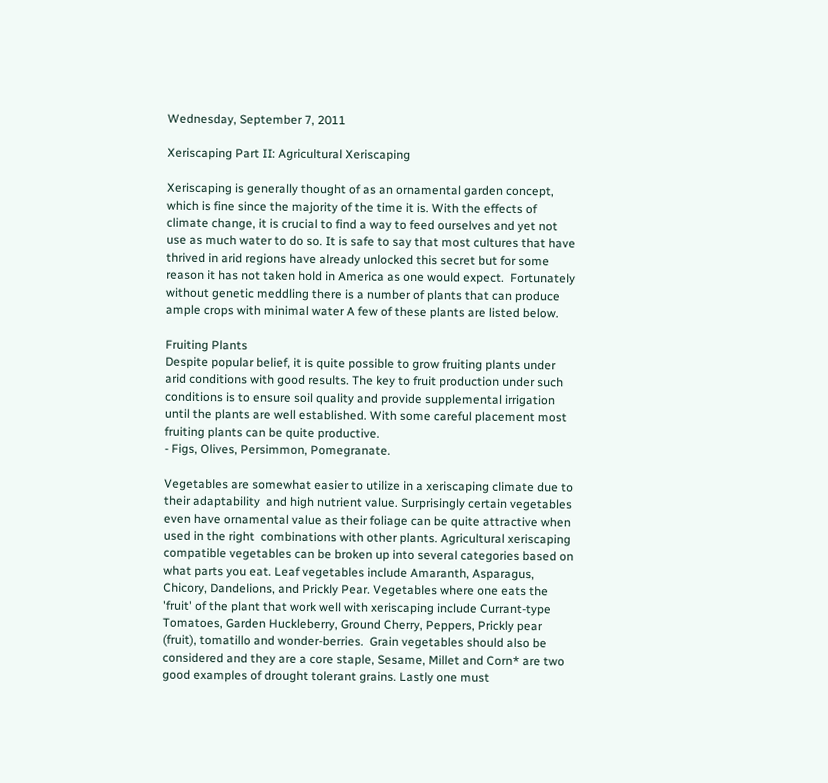Wednesday, September 7, 2011

Xeriscaping Part II: Agricultural Xeriscaping

Xeriscaping is generally thought of as an ornamental garden concept, which is fine since the majority of the time it is. With the effects of climate change, it is crucial to find a way to feed ourselves and yet not use as much water to do so. It is safe to say that most cultures that have thrived in arid regions have already unlocked this secret but for some reason it has not taken hold in America as one would expect.  Fortunately without genetic meddling there is a number of plants that can produce ample crops with minimal water A few of these plants are listed below.

Fruiting Plants
Despite popular belief, it is quite possible to grow fruiting plants under arid conditions with good results. The key to fruit production under such conditions is to ensure soil quality and provide supplemental irrigation until the plants are well established. With some careful placement most fruiting plants can be quite productive.
- Figs, Olives, Persimmon, Pomegranate.

Vegetables are somewhat easier to utilize in a xeriscaping climate due to their adaptability  and high nutrient value. Surprisingly certain vegetables even have ornamental value as their foliage can be quite attractive when used in the right  combinations with other plants. Agricultural xeriscaping compatible vegetables can be broken up into several categories based on what parts you eat. Leaf vegetables include Amaranth, Asparagus, Chicory, Dandelions, and Prickly Pear. Vegetables where one eats the 'fruit' of the plant that work well with xeriscaping include Currant-type Tomatoes, Garden Huckleberry, Ground Cherry, Peppers, Prickly pear (fruit), tomatillo and wonder-berries.  Grain vegetables should also be considered and they are a core staple, Sesame, Millet and Corn* are two good examples of drought tolerant grains. Lastly one must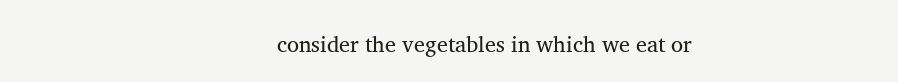consider the vegetables in which we eat or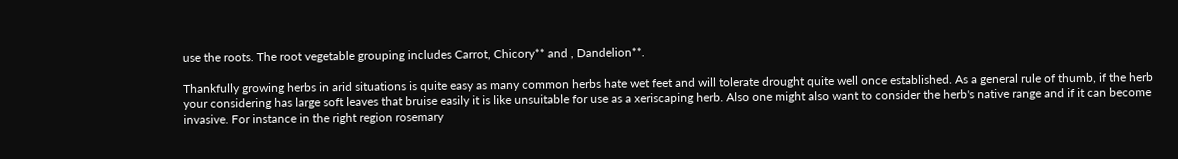use the roots. The root vegetable grouping includes Carrot, Chicory** and , Dandelion**.

Thankfully growing herbs in arid situations is quite easy as many common herbs hate wet feet and will tolerate drought quite well once established. As a general rule of thumb, if the herb your considering has large soft leaves that bruise easily it is like unsuitable for use as a xeriscaping herb. Also one might also want to consider the herb's native range and if it can become invasive. For instance in the right region rosemary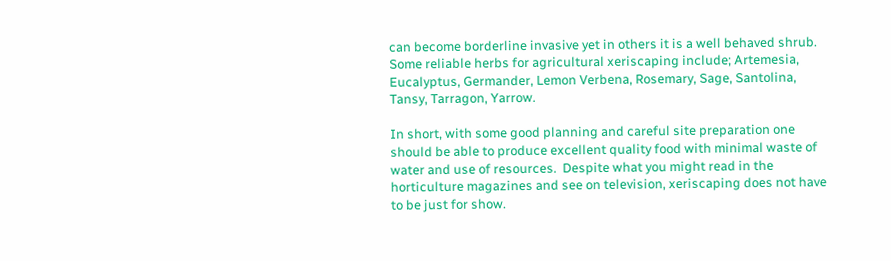can become borderline invasive yet in others it is a well behaved shrub. Some reliable herbs for agricultural xeriscaping include; Artemesia, Eucalyptus, Germander, Lemon Verbena, Rosemary, Sage, Santolina, Tansy, Tarragon, Yarrow.

In short, with some good planning and careful site preparation one should be able to produce excellent quality food with minimal waste of water and use of resources.  Despite what you might read in the horticulture magazines and see on television, xeriscaping does not have to be just for show.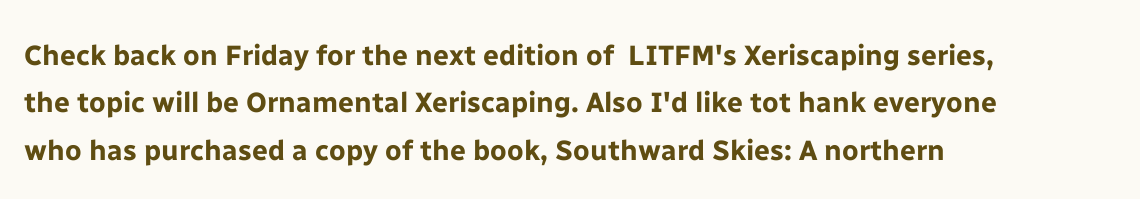Check back on Friday for the next edition of  LITFM's Xeriscaping series, the topic will be Ornamental Xeriscaping. Also I'd like tot hank everyone who has purchased a copy of the book, Southward Skies: A northern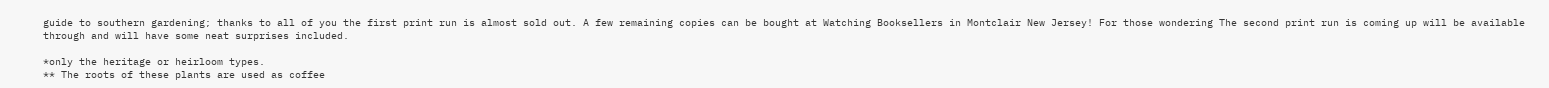guide to southern gardening; thanks to all of you the first print run is almost sold out. A few remaining copies can be bought at Watching Booksellers in Montclair New Jersey! For those wondering The second print run is coming up will be available through and will have some neat surprises included.

*only the heritage or heirloom types.
** The roots of these plants are used as coffee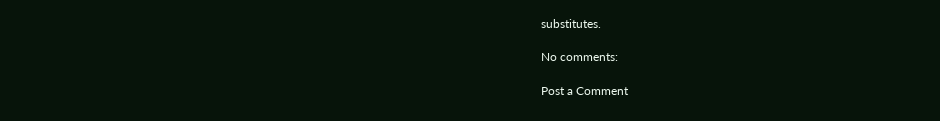substitutes.

No comments:

Post a Comment